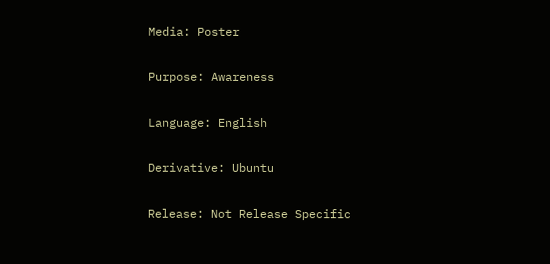Media: Poster

Purpose: Awareness

Language: English

Derivative: Ubuntu

Release: Not Release Specific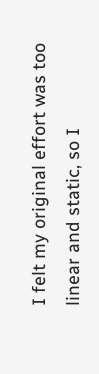I felt my original effort was too linear and static, so I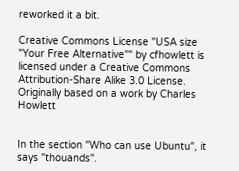reworked it a bit.

Creative Commons License "USA size "Your Free Alternative"" by cfhowlett is licensed under a Creative Commons Attribution-Share Alike 3.0 License.
Originally based on a work by Charles Howlett


In the section "Who can use Ubuntu", it says "thouands".